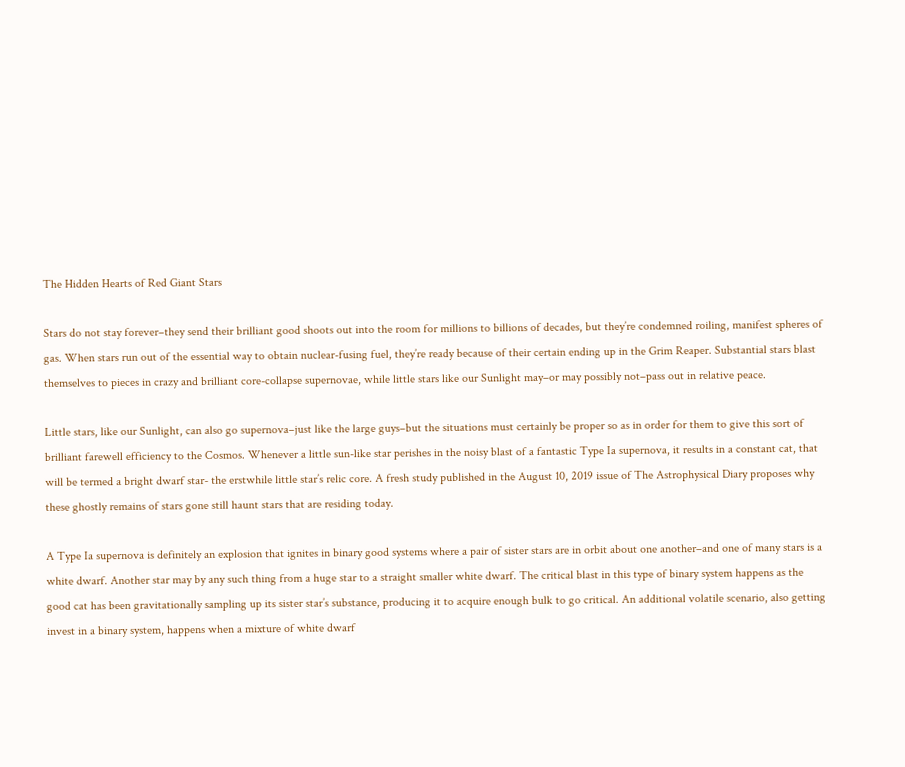The Hidden Hearts of Red Giant Stars

Stars do not stay forever–they send their brilliant good shoots out into the room for millions to billions of decades, but they’re condemned roiling, manifest spheres of gas. When stars run out of the essential way to obtain nuclear-fusing fuel, they’re ready because of their certain ending up in the Grim Reaper. Substantial stars blast themselves to pieces in crazy and brilliant core-collapse supernovae, while little stars like our Sunlight may–or may possibly not–pass out in relative peace.

Little stars, like our Sunlight, can also go supernova–just like the large guys–but the situations must certainly be proper so as in order for them to give this sort of brilliant farewell efficiency to the Cosmos. Whenever a little sun-like star perishes in the noisy blast of a fantastic Type Ia supernova, it results in a constant cat, that will be termed a bright dwarf star- the erstwhile little star’s relic core. A fresh study published in the August 10, 2019 issue of The Astrophysical Diary proposes why these ghostly remains of stars gone still haunt stars that are residing today.

A Type Ia supernova is definitely an explosion that ignites in binary good systems where a pair of sister stars are in orbit about one another–and one of many stars is a white dwarf. Another star may by any such thing from a huge star to a straight smaller white dwarf. The critical blast in this type of binary system happens as the good cat has been gravitationally sampling up its sister star’s substance, producing it to acquire enough bulk to go critical. An additional volatile scenario, also getting invest in a binary system, happens when a mixture of white dwarf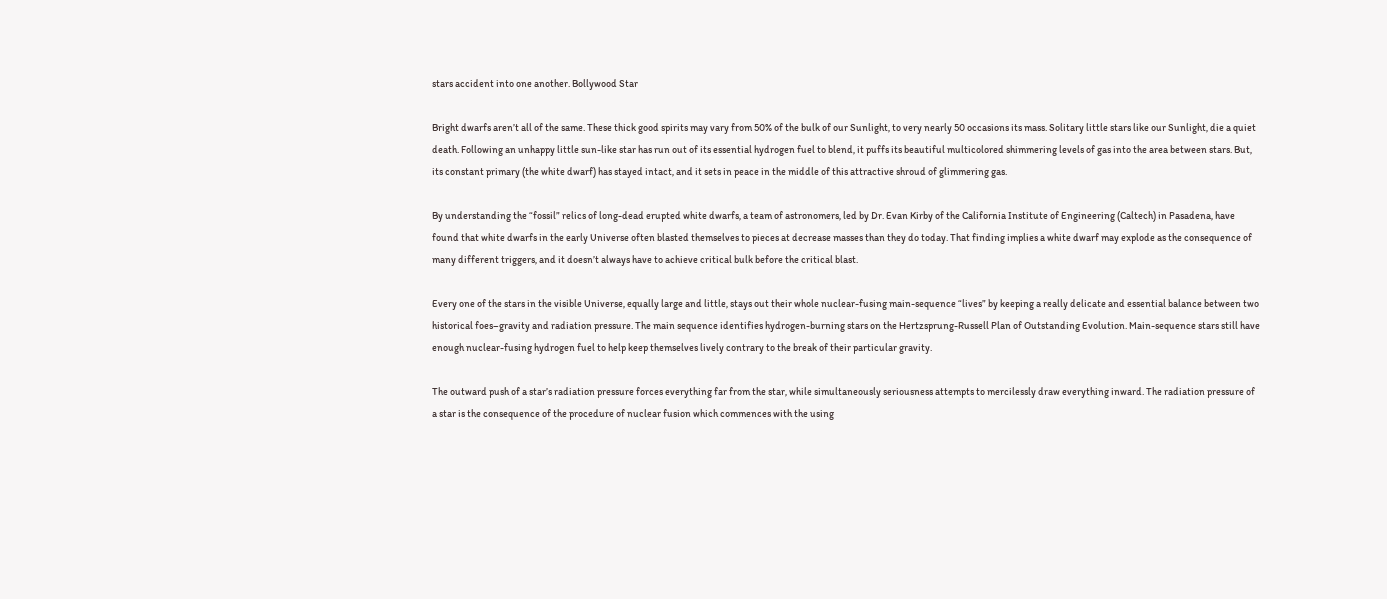stars accident into one another. Bollywood Star

Bright dwarfs aren’t all of the same. These thick good spirits may vary from 50% of the bulk of our Sunlight, to very nearly 50 occasions its mass. Solitary little stars like our Sunlight, die a quiet death. Following an unhappy little sun-like star has run out of its essential hydrogen fuel to blend, it puffs its beautiful multicolored shimmering levels of gas into the area between stars. But, its constant primary (the white dwarf) has stayed intact, and it sets in peace in the middle of this attractive shroud of glimmering gas.

By understanding the “fossil” relics of long-dead erupted white dwarfs, a team of astronomers, led by Dr. Evan Kirby of the California Institute of Engineering (Caltech) in Pasadena, have found that white dwarfs in the early Universe often blasted themselves to pieces at decrease masses than they do today. That finding implies a white dwarf may explode as the consequence of many different triggers, and it doesn’t always have to achieve critical bulk before the critical blast.

Every one of the stars in the visible Universe, equally large and little, stays out their whole nuclear-fusing main-sequence “lives” by keeping a really delicate and essential balance between two historical foes–gravity and radiation pressure. The main sequence identifies hydrogen-burning stars on the Hertzsprung-Russell Plan of Outstanding Evolution. Main-sequence stars still have enough nuclear-fusing hydrogen fuel to help keep themselves lively contrary to the break of their particular gravity.

The outward push of a star’s radiation pressure forces everything far from the star, while simultaneously seriousness attempts to mercilessly draw everything inward. The radiation pressure of a star is the consequence of the procedure of nuclear fusion which commences with the using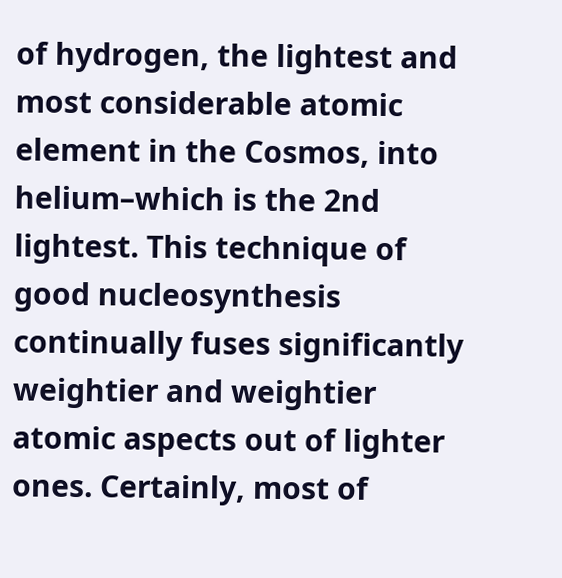of hydrogen, the lightest and most considerable atomic element in the Cosmos, into helium–which is the 2nd lightest. This technique of good nucleosynthesis continually fuses significantly weightier and weightier atomic aspects out of lighter ones. Certainly, most of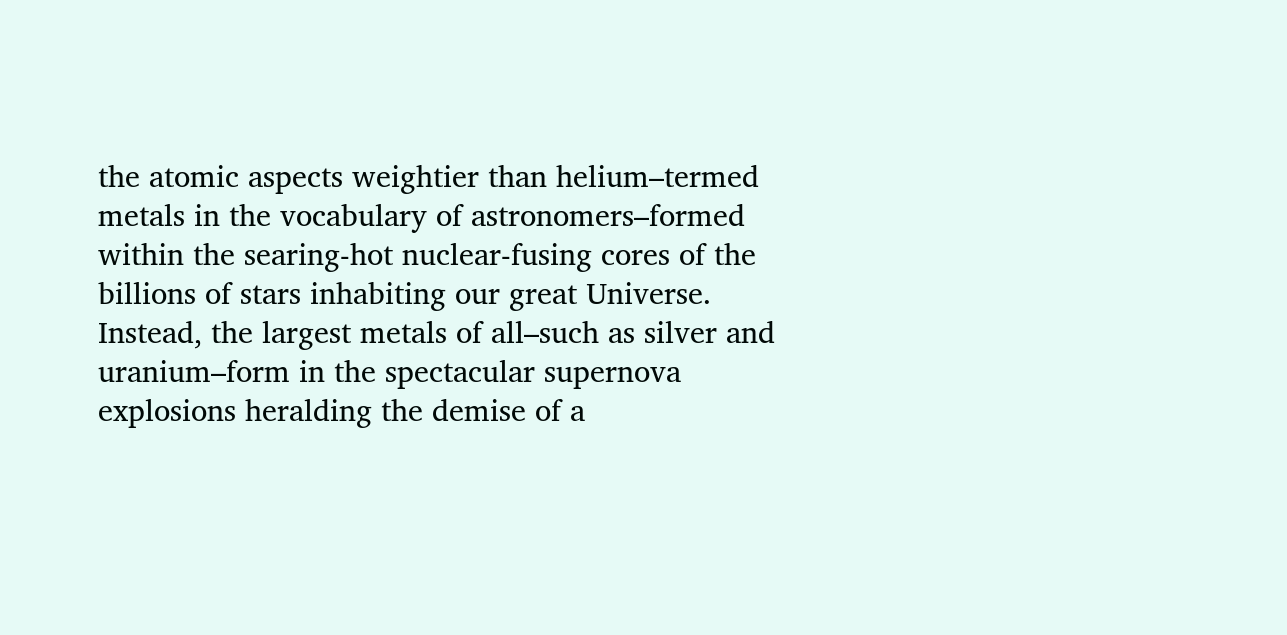the atomic aspects weightier than helium–termed metals in the vocabulary of astronomers–formed within the searing-hot nuclear-fusing cores of the billions of stars inhabiting our great Universe. Instead, the largest metals of all–such as silver and uranium–form in the spectacular supernova explosions heralding the demise of a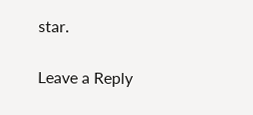star.

Leave a Reply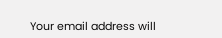Your email address will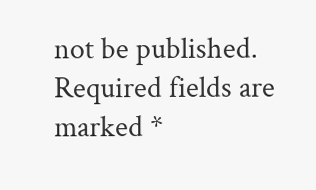not be published. Required fields are marked *